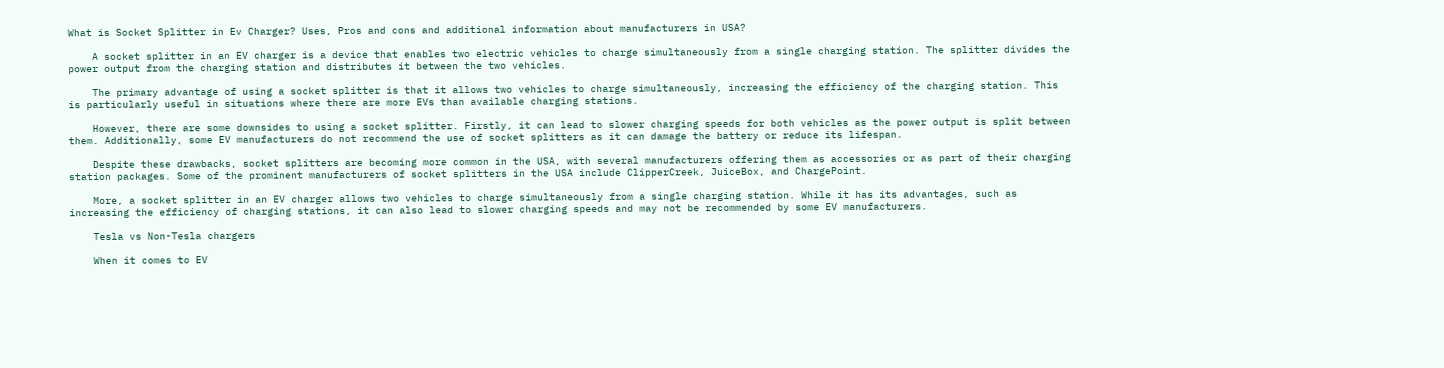What is Socket Splitter in Ev Charger? Uses, Pros and cons and additional information about manufacturers in USA?

    A socket splitter in an EV charger is a device that enables two electric vehicles to charge simultaneously from a single charging station. The splitter divides the power output from the charging station and distributes it between the two vehicles.

    The primary advantage of using a socket splitter is that it allows two vehicles to charge simultaneously, increasing the efficiency of the charging station. This is particularly useful in situations where there are more EVs than available charging stations.

    However, there are some downsides to using a socket splitter. Firstly, it can lead to slower charging speeds for both vehicles as the power output is split between them. Additionally, some EV manufacturers do not recommend the use of socket splitters as it can damage the battery or reduce its lifespan.

    Despite these drawbacks, socket splitters are becoming more common in the USA, with several manufacturers offering them as accessories or as part of their charging station packages. Some of the prominent manufacturers of socket splitters in the USA include ClipperCreek, JuiceBox, and ChargePoint.

    More, a socket splitter in an EV charger allows two vehicles to charge simultaneously from a single charging station. While it has its advantages, such as increasing the efficiency of charging stations, it can also lead to slower charging speeds and may not be recommended by some EV manufacturers.

    Tesla vs Non-Tesla chargers

    When it comes to EV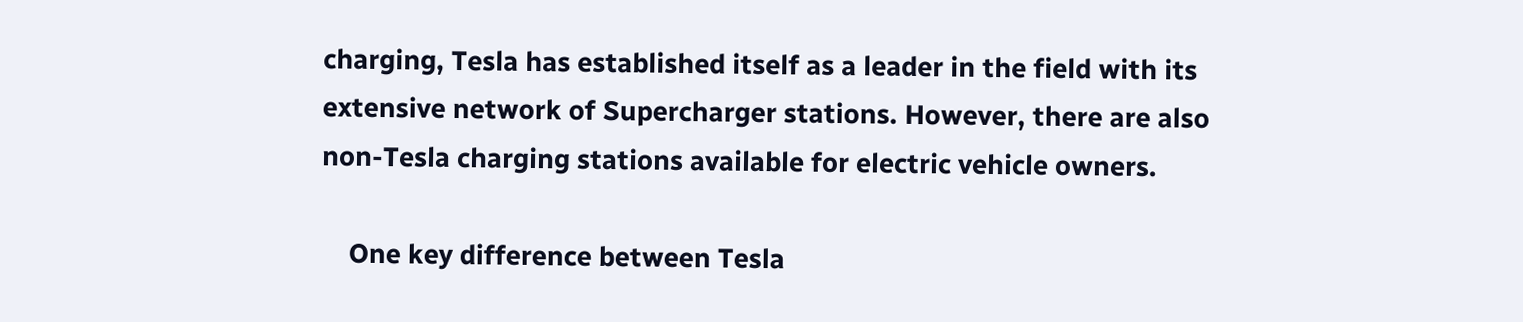charging, Tesla has established itself as a leader in the field with its extensive network of Supercharger stations. However, there are also non-Tesla charging stations available for electric vehicle owners.

    One key difference between Tesla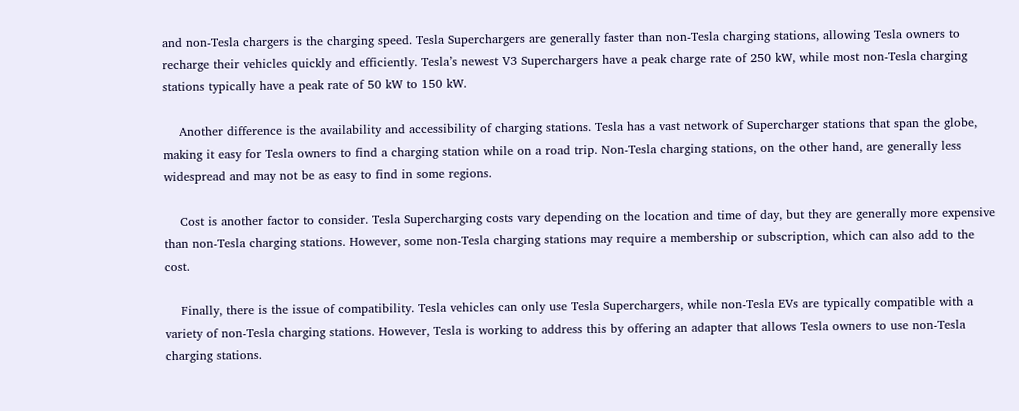and non-Tesla chargers is the charging speed. Tesla Superchargers are generally faster than non-Tesla charging stations, allowing Tesla owners to recharge their vehicles quickly and efficiently. Tesla’s newest V3 Superchargers have a peak charge rate of 250 kW, while most non-Tesla charging stations typically have a peak rate of 50 kW to 150 kW.

    Another difference is the availability and accessibility of charging stations. Tesla has a vast network of Supercharger stations that span the globe, making it easy for Tesla owners to find a charging station while on a road trip. Non-Tesla charging stations, on the other hand, are generally less widespread and may not be as easy to find in some regions.

    Cost is another factor to consider. Tesla Supercharging costs vary depending on the location and time of day, but they are generally more expensive than non-Tesla charging stations. However, some non-Tesla charging stations may require a membership or subscription, which can also add to the cost.

    Finally, there is the issue of compatibility. Tesla vehicles can only use Tesla Superchargers, while non-Tesla EVs are typically compatible with a variety of non-Tesla charging stations. However, Tesla is working to address this by offering an adapter that allows Tesla owners to use non-Tesla charging stations.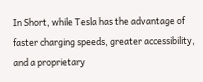In Short, while Tesla has the advantage of faster charging speeds, greater accessibility, and a proprietary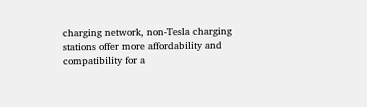charging network, non-Tesla charging stations offer more affordability and compatibility for a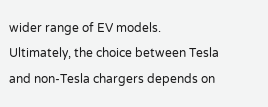wider range of EV models. Ultimately, the choice between Tesla and non-Tesla chargers depends on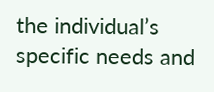the individual’s specific needs and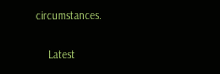circumstances.

    Latest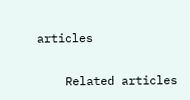articles

    Related articles